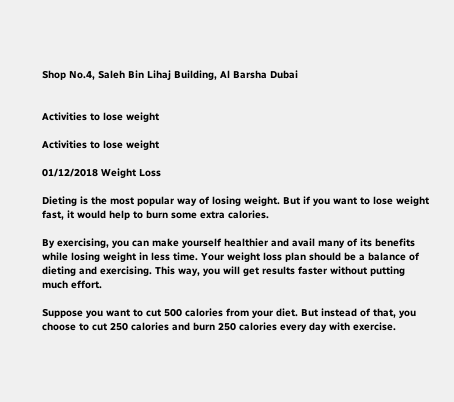Shop No.4, Saleh Bin Lihaj Building, Al Barsha Dubai


Activities to lose weight

Activities to lose weight

01/12/2018 Weight Loss

Dieting is the most popular way of losing weight. But if you want to lose weight fast, it would help to burn some extra calories.

By exercising, you can make yourself healthier and avail many of its benefits while losing weight in less time. Your weight loss plan should be a balance of dieting and exercising. This way, you will get results faster without putting much effort.

Suppose you want to cut 500 calories from your diet. But instead of that, you choose to cut 250 calories and burn 250 calories every day with exercise.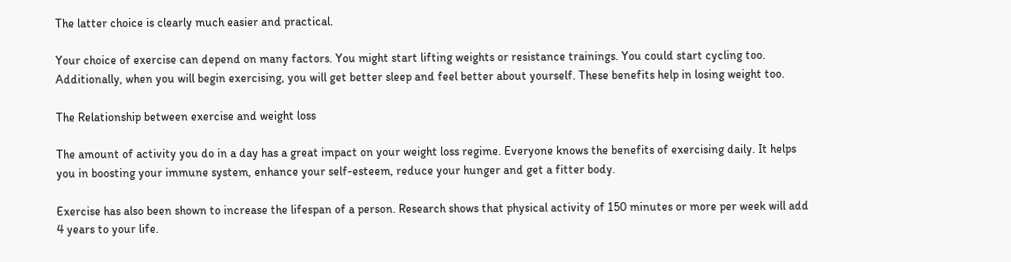The latter choice is clearly much easier and practical.

Your choice of exercise can depend on many factors. You might start lifting weights or resistance trainings. You could start cycling too. Additionally, when you will begin exercising, you will get better sleep and feel better about yourself. These benefits help in losing weight too.

The Relationship between exercise and weight loss

The amount of activity you do in a day has a great impact on your weight loss regime. Everyone knows the benefits of exercising daily. It helps you in boosting your immune system, enhance your self-esteem, reduce your hunger and get a fitter body.

Exercise has also been shown to increase the lifespan of a person. Research shows that physical activity of 150 minutes or more per week will add 4 years to your life.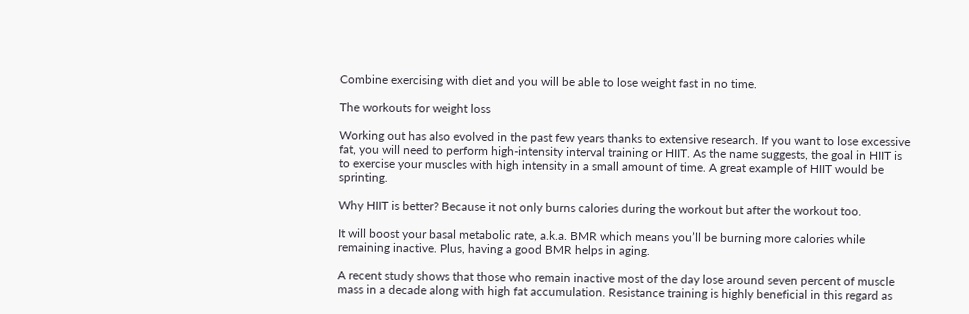Combine exercising with diet and you will be able to lose weight fast in no time.

The workouts for weight loss

Working out has also evolved in the past few years thanks to extensive research. If you want to lose excessive fat, you will need to perform high-intensity interval training or HIIT. As the name suggests, the goal in HIIT is to exercise your muscles with high intensity in a small amount of time. A great example of HIIT would be sprinting.

Why HIIT is better? Because it not only burns calories during the workout but after the workout too.

It will boost your basal metabolic rate, a.k.a. BMR which means you’ll be burning more calories while remaining inactive. Plus, having a good BMR helps in aging.

A recent study shows that those who remain inactive most of the day lose around seven percent of muscle mass in a decade along with high fat accumulation. Resistance training is highly beneficial in this regard as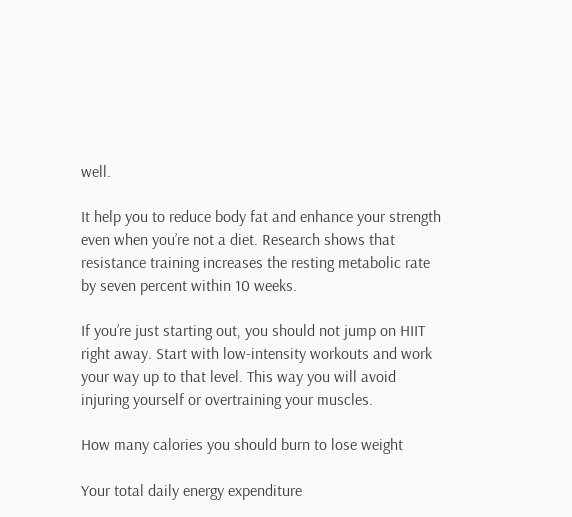well.

It help you to reduce body fat and enhance your strength even when you’re not a diet. Research shows that resistance training increases the resting metabolic rate by seven percent within 10 weeks.

If you’re just starting out, you should not jump on HIIT right away. Start with low-intensity workouts and work your way up to that level. This way you will avoid injuring yourself or overtraining your muscles.

How many calories you should burn to lose weight

Your total daily energy expenditure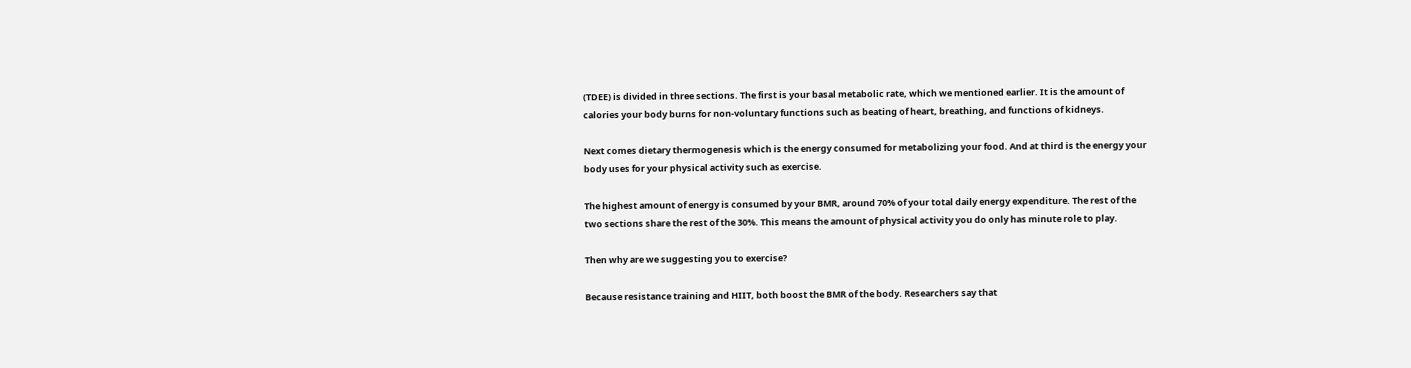(TDEE) is divided in three sections. The first is your basal metabolic rate, which we mentioned earlier. It is the amount of calories your body burns for non-voluntary functions such as beating of heart, breathing, and functions of kidneys.

Next comes dietary thermogenesis which is the energy consumed for metabolizing your food. And at third is the energy your body uses for your physical activity such as exercise.

The highest amount of energy is consumed by your BMR, around 70% of your total daily energy expenditure. The rest of the two sections share the rest of the 30%. This means the amount of physical activity you do only has minute role to play.

Then why are we suggesting you to exercise?

Because resistance training and HIIT, both boost the BMR of the body. Researchers say that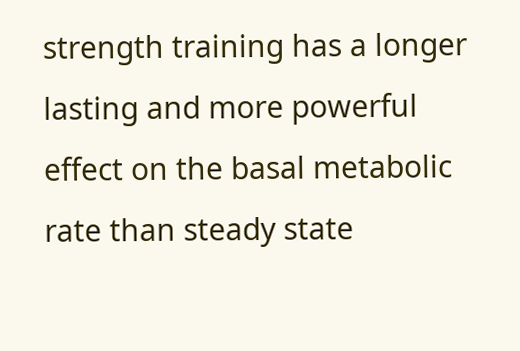strength training has a longer lasting and more powerful effect on the basal metabolic rate than steady state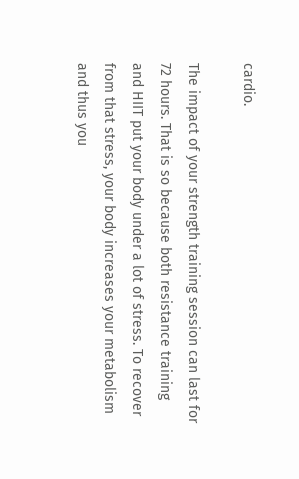cardio.

The impact of your strength training session can last for 72 hours. That is so because both resistance training and HIIT put your body under a lot of stress. To recover from that stress, your body increases your metabolism and thus you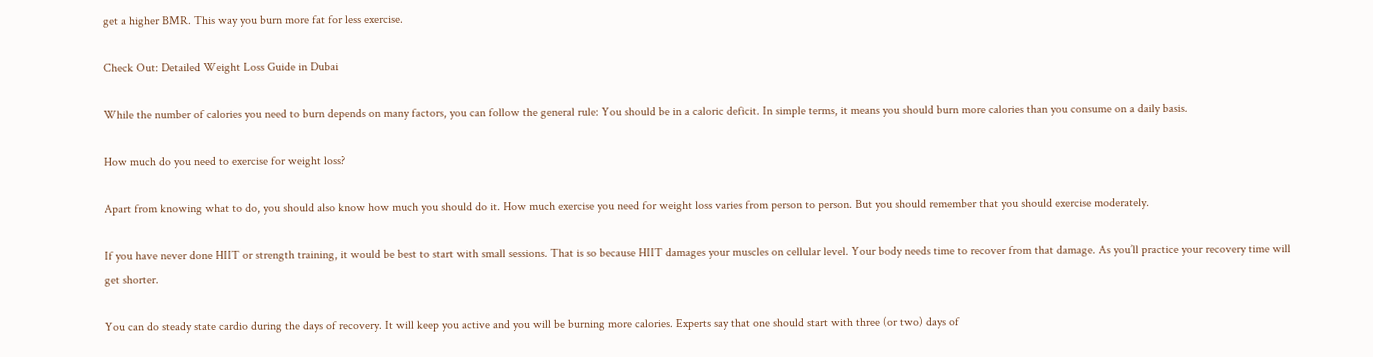get a higher BMR. This way you burn more fat for less exercise.

Check Out: Detailed Weight Loss Guide in Dubai

While the number of calories you need to burn depends on many factors, you can follow the general rule: You should be in a caloric deficit. In simple terms, it means you should burn more calories than you consume on a daily basis.

How much do you need to exercise for weight loss?

Apart from knowing what to do, you should also know how much you should do it. How much exercise you need for weight loss varies from person to person. But you should remember that you should exercise moderately.

If you have never done HIIT or strength training, it would be best to start with small sessions. That is so because HIIT damages your muscles on cellular level. Your body needs time to recover from that damage. As you’ll practice your recovery time will get shorter.

You can do steady state cardio during the days of recovery. It will keep you active and you will be burning more calories. Experts say that one should start with three (or two) days of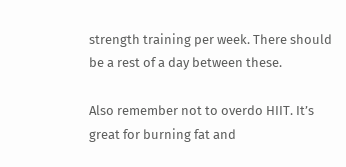strength training per week. There should be a rest of a day between these.

Also remember not to overdo HIIT. It’s great for burning fat and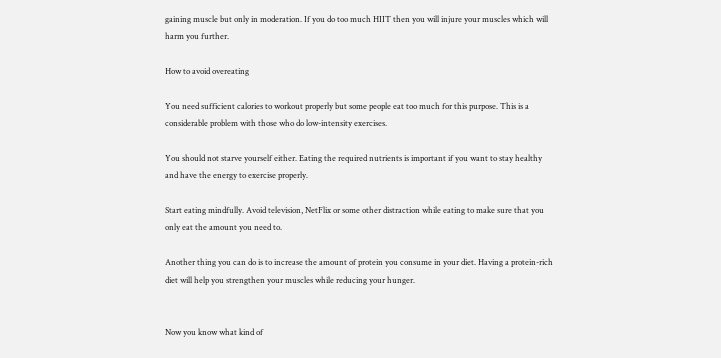gaining muscle but only in moderation. If you do too much HIIT then you will injure your muscles which will harm you further.

How to avoid overeating

You need sufficient calories to workout properly but some people eat too much for this purpose. This is a considerable problem with those who do low-intensity exercises.

You should not starve yourself either. Eating the required nutrients is important if you want to stay healthy and have the energy to exercise properly.

Start eating mindfully. Avoid television, NetFlix or some other distraction while eating to make sure that you only eat the amount you need to.

Another thing you can do is to increase the amount of protein you consume in your diet. Having a protein-rich diet will help you strengthen your muscles while reducing your hunger.


Now you know what kind of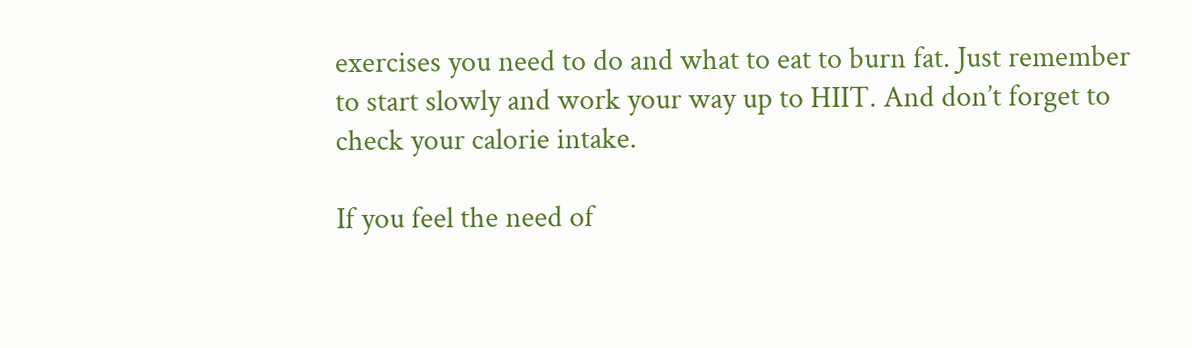exercises you need to do and what to eat to burn fat. Just remember to start slowly and work your way up to HIIT. And don’t forget to check your calorie intake.

If you feel the need of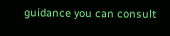guidance you can consult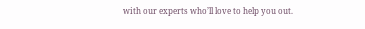with our experts who’ll love to help you out.